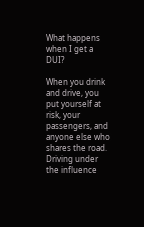What happens when I get a DUI?

When you drink and drive, you put yourself at risk, your passengers, and anyone else who shares the road. Driving under the influence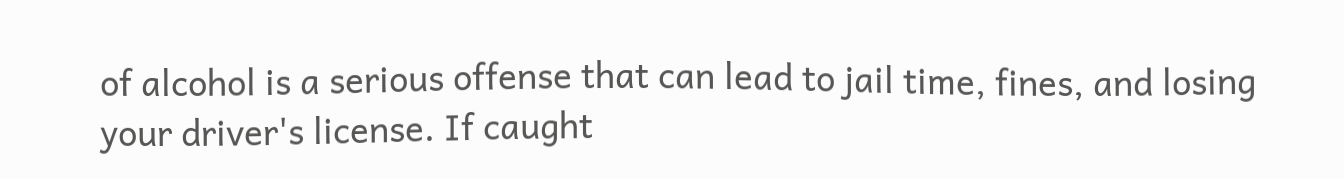of alcohol is a serious offense that can lead to jail time, fines, and losing your driver's license. If caught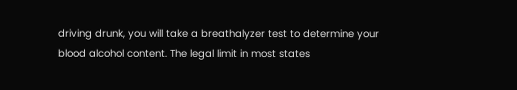driving drunk, you will take a breathalyzer test to determine your blood alcohol content. The legal limit in most states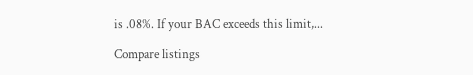is .08%. If your BAC exceeds this limit,...

Compare listings